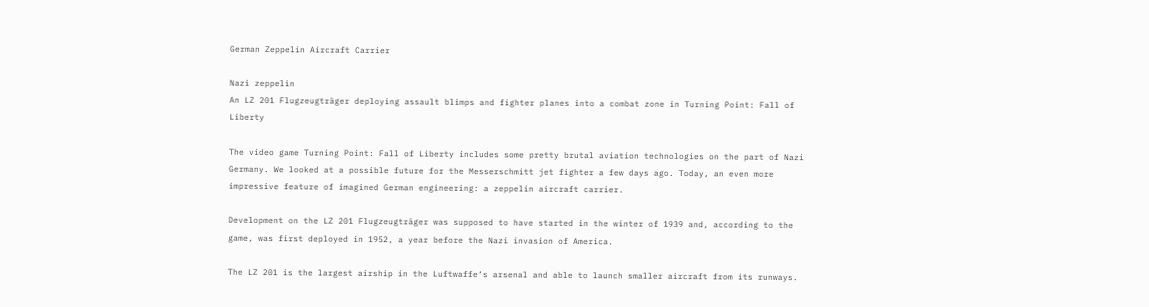German Zeppelin Aircraft Carrier

Nazi zeppelin
An LZ 201 Flugzeugträger deploying assault blimps and fighter planes into a combat zone in Turning Point: Fall of Liberty

The video game Turning Point: Fall of Liberty includes some pretty brutal aviation technologies on the part of Nazi Germany. We looked at a possible future for the Messerschmitt jet fighter a few days ago. Today, an even more impressive feature of imagined German engineering: a zeppelin aircraft carrier.

Development on the LZ 201 Flugzeugträger was supposed to have started in the winter of 1939 and, according to the game, was first deployed in 1952, a year before the Nazi invasion of America.

The LZ 201 is the largest airship in the Luftwaffe‘s arsenal and able to launch smaller aircraft from its runways.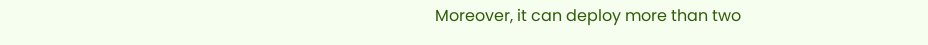Moreover, it can deploy more than two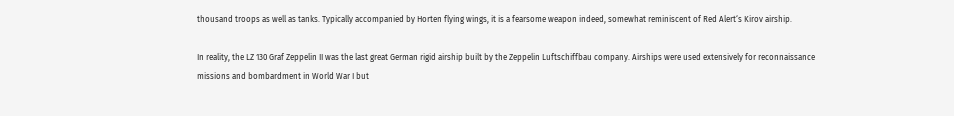thousand troops as well as tanks. Typically accompanied by Horten flying wings, it is a fearsome weapon indeed, somewhat reminiscent of Red Alert‘s Kirov airship.

In reality, the LZ 130 Graf Zeppelin II was the last great German rigid airship built by the Zeppelin Luftschiffbau company. Airships were used extensively for reconnaissance missions and bombardment in World War I but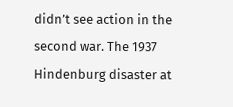didn’t see action in the second war. The 1937 Hindenburg disaster at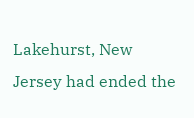Lakehurst, New Jersey had ended the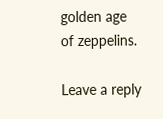golden age of zeppelins.

Leave a reply